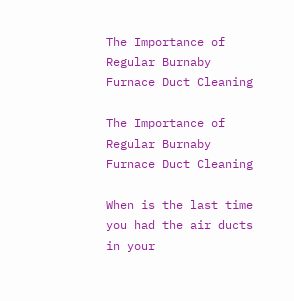The Importance of Regular Burnaby Furnace Duct Cleaning

The Importance of Regular Burnaby Furnace Duct Cleaning

When is the last time you had the air ducts in your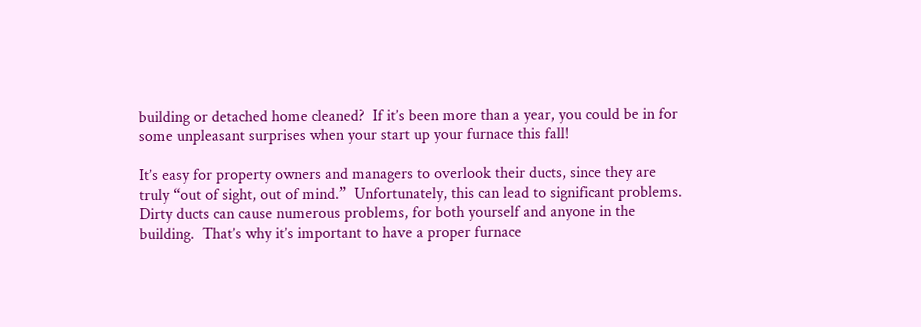building or detached home cleaned?  If it’s been more than a year, you could be in for some unpleasant surprises when your start up your furnace this fall!

It’s easy for property owners and managers to overlook their ducts, since they are truly “out of sight, out of mind.”  Unfortunately, this can lead to significant problems.  Dirty ducts can cause numerous problems, for both yourself and anyone in the building.  That’s why it’s important to have a proper furnace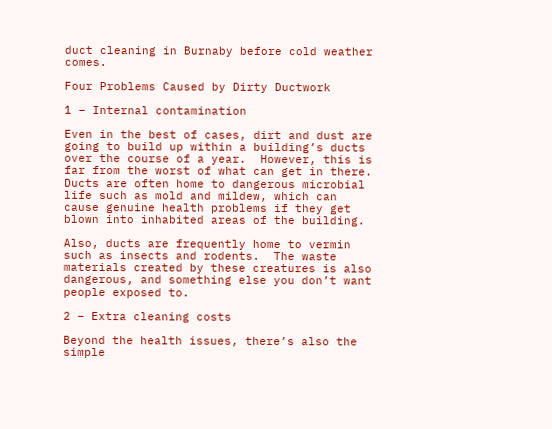duct cleaning in Burnaby before cold weather comes.

Four Problems Caused by Dirty Ductwork

1 – Internal contamination

Even in the best of cases, dirt and dust are going to build up within a building’s ducts over the course of a year.  However, this is far from the worst of what can get in there.  Ducts are often home to dangerous microbial life such as mold and mildew, which can cause genuine health problems if they get blown into inhabited areas of the building.

Also, ducts are frequently home to vermin such as insects and rodents.  The waste materials created by these creatures is also dangerous, and something else you don’t want people exposed to.

2 – Extra cleaning costs

Beyond the health issues, there’s also the simple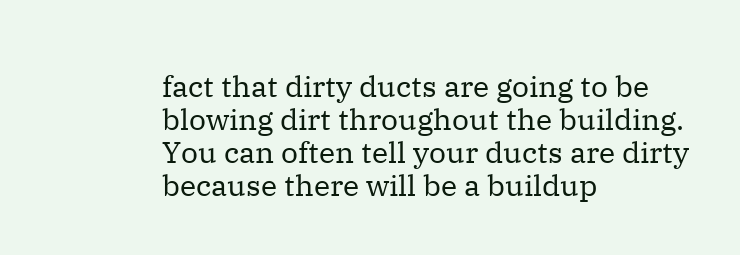fact that dirty ducts are going to be blowing dirt throughout the building.  You can often tell your ducts are dirty because there will be a buildup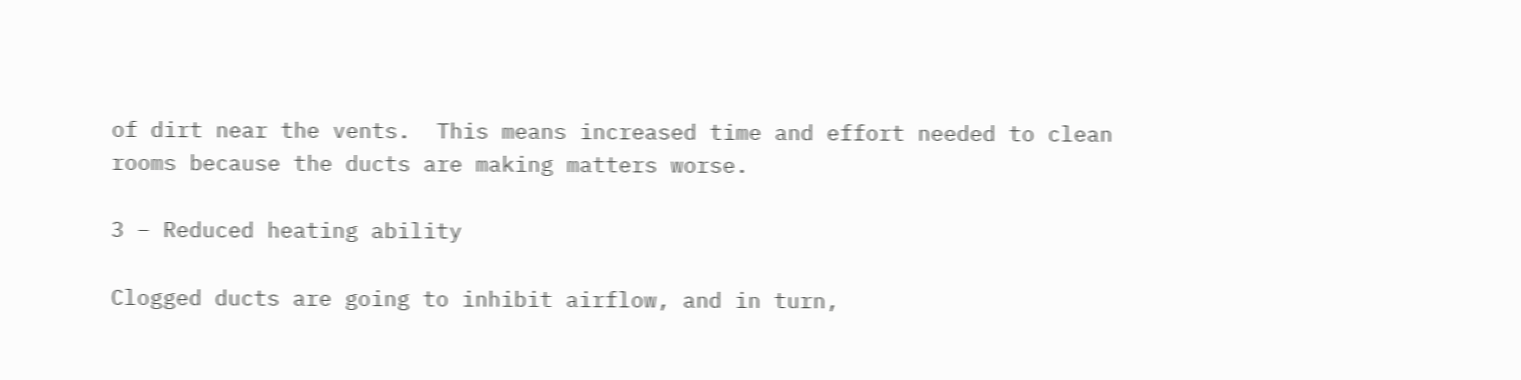of dirt near the vents.  This means increased time and effort needed to clean rooms because the ducts are making matters worse.

3 – Reduced heating ability

Clogged ducts are going to inhibit airflow, and in turn,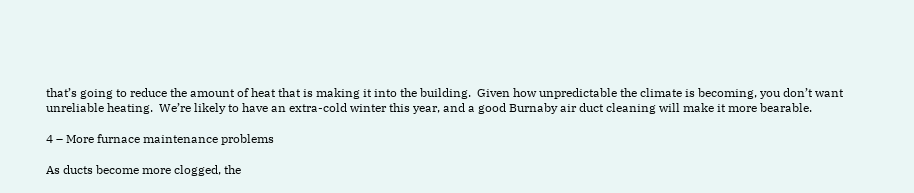that’s going to reduce the amount of heat that is making it into the building.  Given how unpredictable the climate is becoming, you don’t want unreliable heating.  We’re likely to have an extra-cold winter this year, and a good Burnaby air duct cleaning will make it more bearable.

4 – More furnace maintenance problems

As ducts become more clogged, the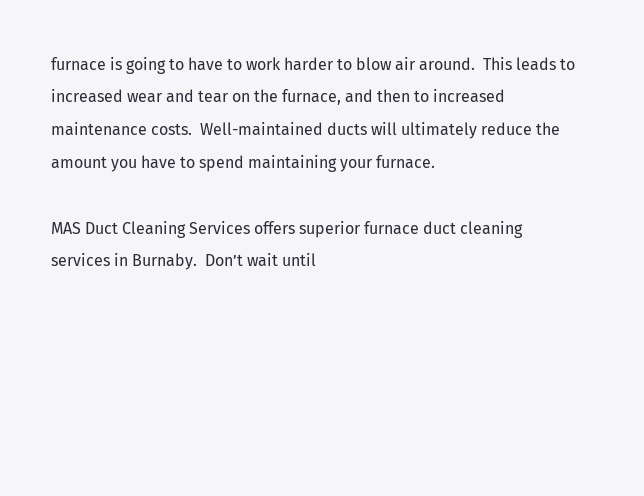furnace is going to have to work harder to blow air around.  This leads to increased wear and tear on the furnace, and then to increased maintenance costs.  Well-maintained ducts will ultimately reduce the amount you have to spend maintaining your furnace.

MAS Duct Cleaning Services offers superior furnace duct cleaning services in Burnaby.  Don’t wait until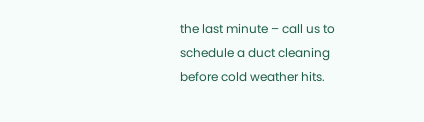the last minute – call us to schedule a duct cleaning before cold weather hits.